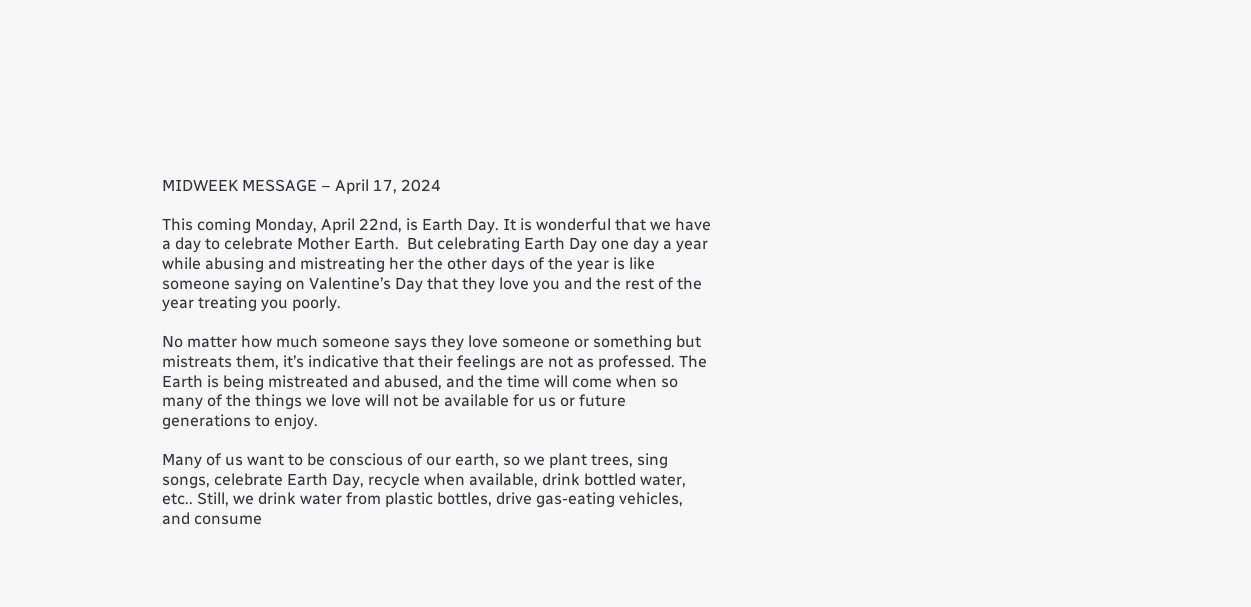MIDWEEK MESSAGE – April 17, 2024

This coming Monday, April 22nd, is Earth Day. It is wonderful that we have a day to celebrate Mother Earth.  But celebrating Earth Day one day a year while abusing and mistreating her the other days of the year is like someone saying on Valentine’s Day that they love you and the rest of the year treating you poorly.

No matter how much someone says they love someone or something but mistreats them, it’s indicative that their feelings are not as professed. The Earth is being mistreated and abused, and the time will come when so many of the things we love will not be available for us or future generations to enjoy.

Many of us want to be conscious of our earth, so we plant trees, sing songs, celebrate Earth Day, recycle when available, drink bottled water, etc.. Still, we drink water from plastic bottles, drive gas-eating vehicles, and consume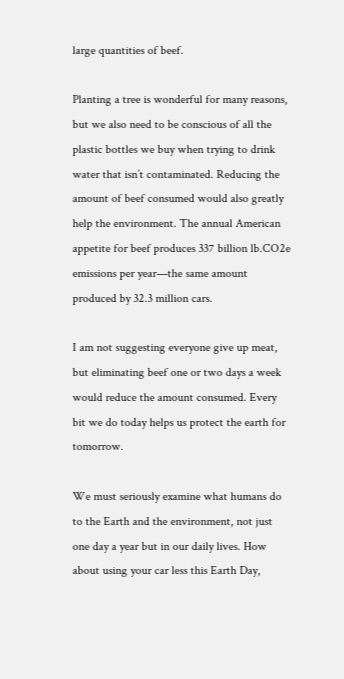large quantities of beef.

Planting a tree is wonderful for many reasons, but we also need to be conscious of all the plastic bottles we buy when trying to drink water that isn’t contaminated. Reducing the amount of beef consumed would also greatly help the environment. The annual American appetite for beef produces 337 billion lb.CO2e emissions per year—the same amount produced by 32.3 million cars.

I am not suggesting everyone give up meat, but eliminating beef one or two days a week would reduce the amount consumed. Every bit we do today helps us protect the earth for tomorrow.

We must seriously examine what humans do to the Earth and the environment, not just one day a year but in our daily lives. How about using your car less this Earth Day,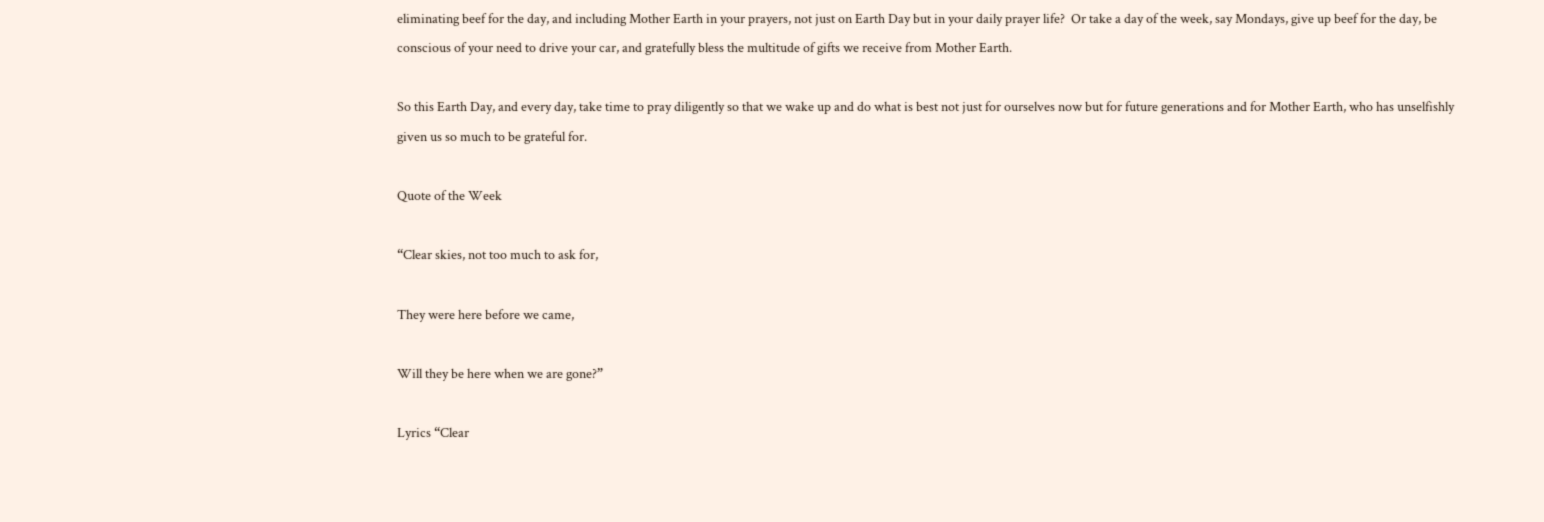eliminating beef for the day, and including Mother Earth in your prayers, not just on Earth Day but in your daily prayer life?  Or take a day of the week, say Mondays, give up beef for the day, be conscious of your need to drive your car, and gratefully bless the multitude of gifts we receive from Mother Earth.

So this Earth Day, and every day, take time to pray diligently so that we wake up and do what is best not just for ourselves now but for future generations and for Mother Earth, who has unselfishly given us so much to be grateful for.

Quote of the Week

“Clear skies, not too much to ask for,

They were here before we came,

Will they be here when we are gone?”

Lyrics “Clear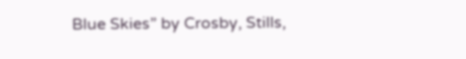Blue Skies” by Crosby, Stills,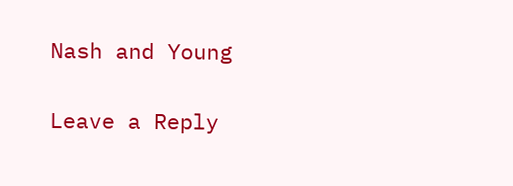Nash and Young

Leave a Reply